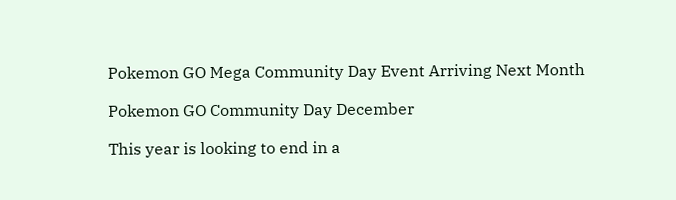Pokemon GO Mega Community Day Event Arriving Next Month

Pokemon GO Community Day December

This year is looking to end in a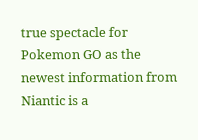true spectacle for Pokemon GO as the newest information from Niantic is a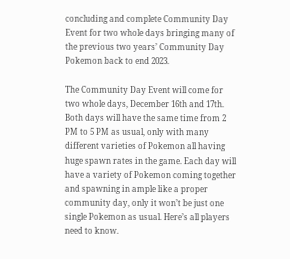concluding and complete Community Day Event for two whole days bringing many of the previous two years’ Community Day Pokemon back to end 2023.

The Community Day Event will come for two whole days, December 16th and 17th. Both days will have the same time from 2 PM to 5 PM as usual, only with many different varieties of Pokemon all having huge spawn rates in the game. Each day will have a variety of Pokemon coming together and spawning in ample like a proper community day, only it won’t be just one single Pokemon as usual. Here’s all players need to know.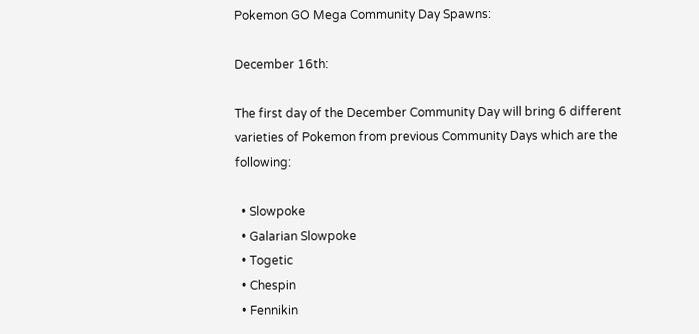Pokemon GO Mega Community Day Spawns:

December 16th:

The first day of the December Community Day will bring 6 different varieties of Pokemon from previous Community Days which are the following:

  • Slowpoke
  • Galarian Slowpoke
  • Togetic
  • Chespin
  • Fennikin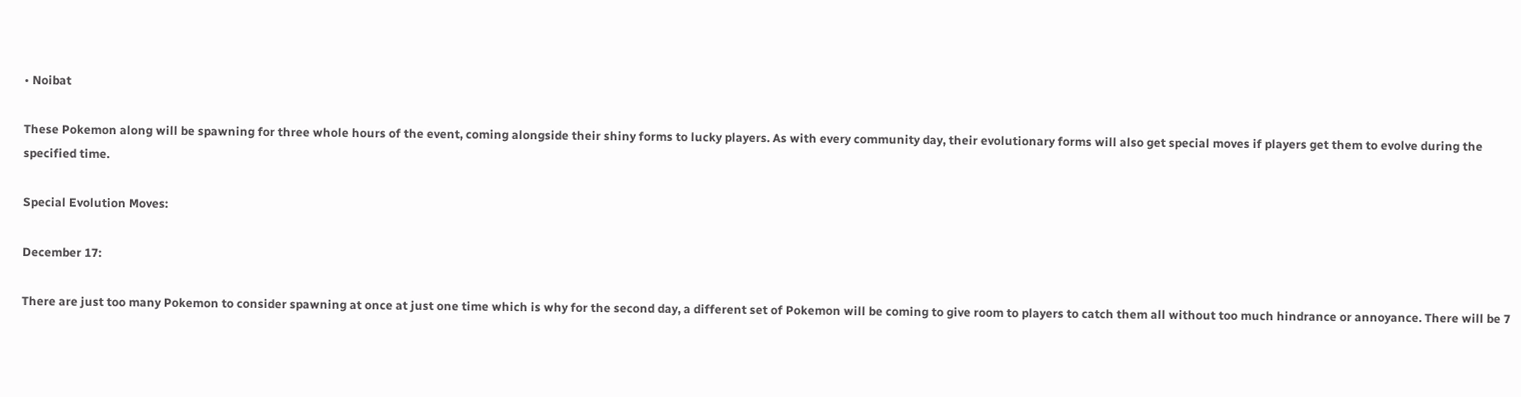• Noibat

These Pokemon along will be spawning for three whole hours of the event, coming alongside their shiny forms to lucky players. As with every community day, their evolutionary forms will also get special moves if players get them to evolve during the specified time.

Special Evolution Moves:

December 17:

There are just too many Pokemon to consider spawning at once at just one time which is why for the second day, a different set of Pokemon will be coming to give room to players to catch them all without too much hindrance or annoyance. There will be 7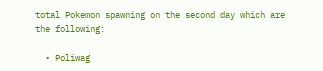total Pokemon spawning on the second day which are the following:

  • Poliwag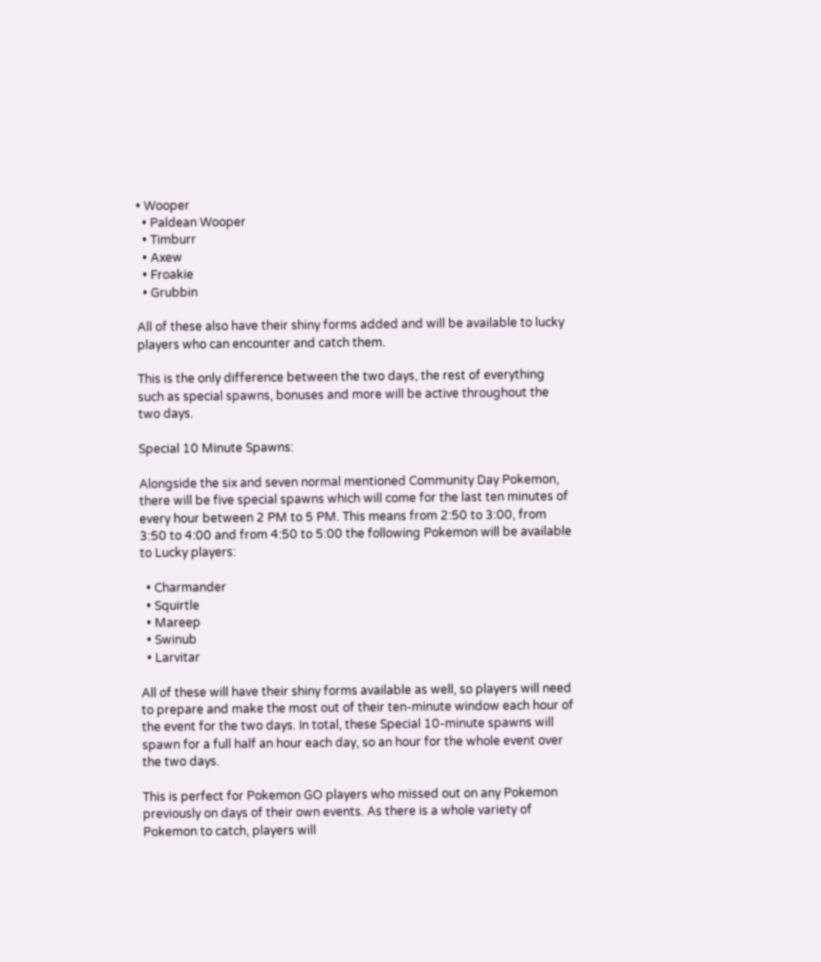• Wooper
  • Paldean Wooper
  • Timburr
  • Axew
  • Froakie
  • Grubbin

All of these also have their shiny forms added and will be available to lucky players who can encounter and catch them.

This is the only difference between the two days, the rest of everything such as special spawns, bonuses and more will be active throughout the two days.

Special 10 Minute Spawns:

Alongside the six and seven normal mentioned Community Day Pokemon, there will be five special spawns which will come for the last ten minutes of every hour between 2 PM to 5 PM. This means from 2:50 to 3:00, from 3:50 to 4:00 and from 4:50 to 5:00 the following Pokemon will be available to Lucky players:

  • Charmander
  • Squirtle
  • Mareep
  • Swinub
  • Larvitar

All of these will have their shiny forms available as well, so players will need to prepare and make the most out of their ten-minute window each hour of the event for the two days. In total, these Special 10-minute spawns will spawn for a full half an hour each day, so an hour for the whole event over the two days.

This is perfect for Pokemon GO players who missed out on any Pokemon previously on days of their own events. As there is a whole variety of Pokemon to catch, players will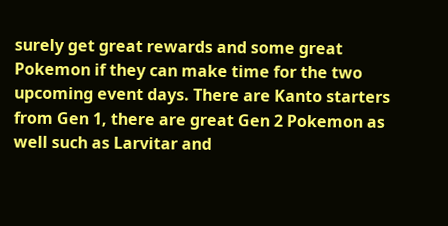surely get great rewards and some great Pokemon if they can make time for the two upcoming event days. There are Kanto starters from Gen 1, there are great Gen 2 Pokemon as well such as Larvitar and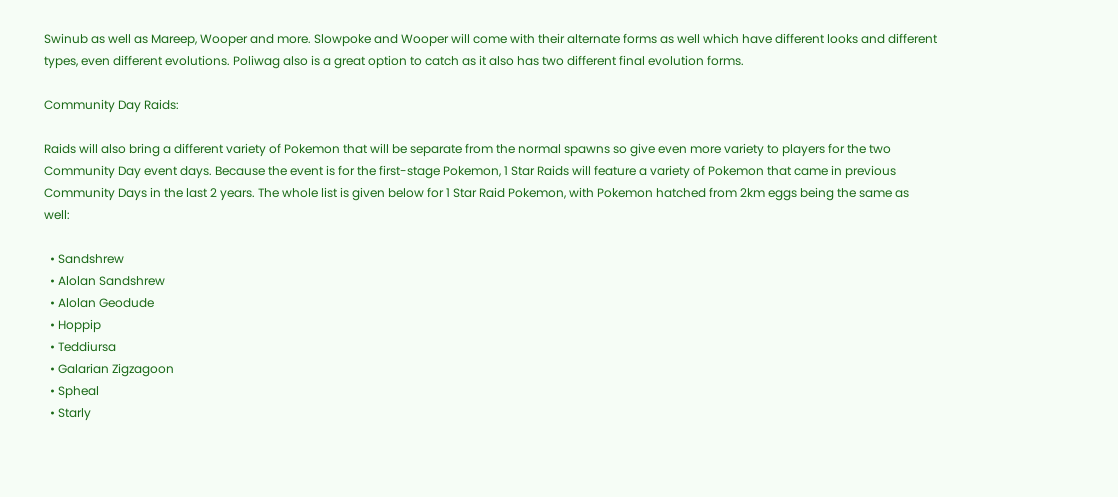Swinub as well as Mareep, Wooper and more. Slowpoke and Wooper will come with their alternate forms as well which have different looks and different types, even different evolutions. Poliwag also is a great option to catch as it also has two different final evolution forms.

Community Day Raids:

Raids will also bring a different variety of Pokemon that will be separate from the normal spawns so give even more variety to players for the two Community Day event days. Because the event is for the first-stage Pokemon, 1 Star Raids will feature a variety of Pokemon that came in previous Community Days in the last 2 years. The whole list is given below for 1 Star Raid Pokemon, with Pokemon hatched from 2km eggs being the same as well:

  • Sandshrew
  • Alolan Sandshrew
  • Alolan Geodude
  • Hoppip
  • Teddiursa
  • Galarian Zigzagoon
  • Spheal
  • Starly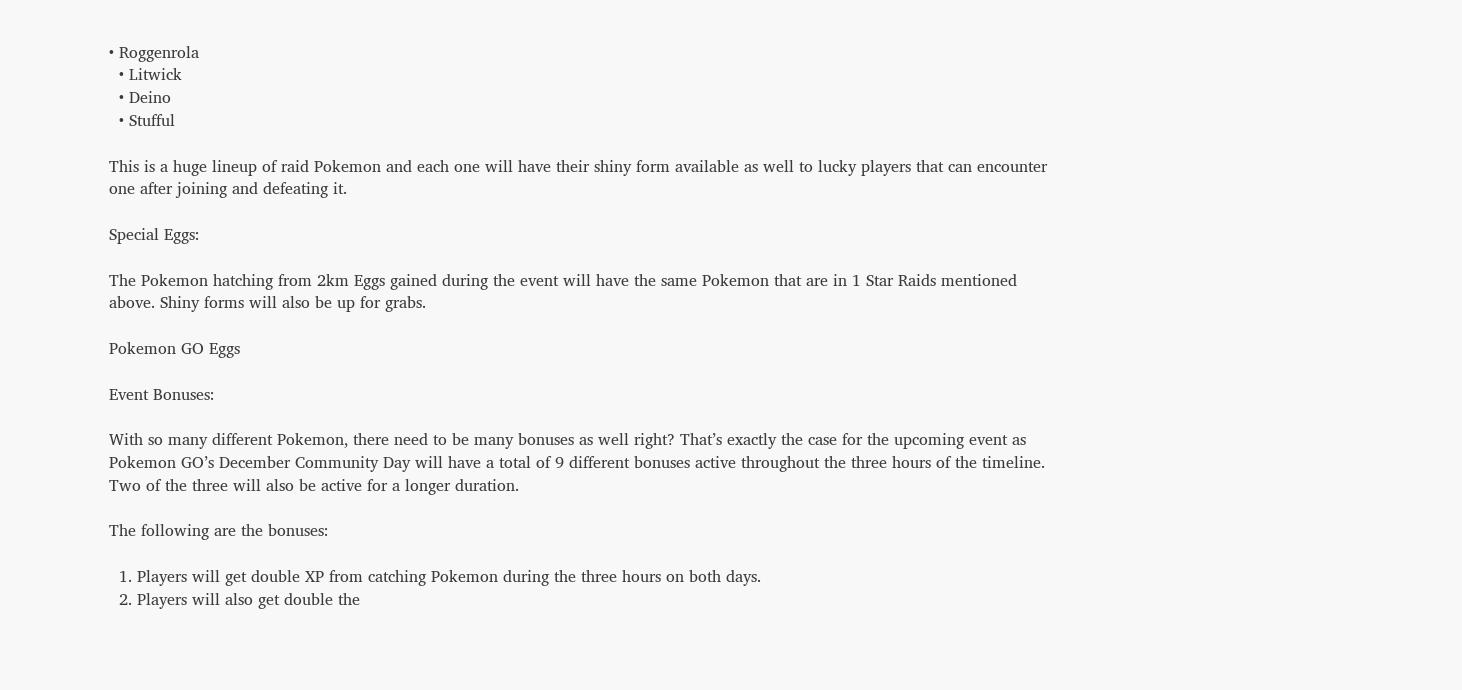• Roggenrola
  • Litwick
  • Deino
  • Stufful

This is a huge lineup of raid Pokemon and each one will have their shiny form available as well to lucky players that can encounter one after joining and defeating it.

Special Eggs:

The Pokemon hatching from 2km Eggs gained during the event will have the same Pokemon that are in 1 Star Raids mentioned above. Shiny forms will also be up for grabs.

Pokemon GO Eggs

Event Bonuses:

With so many different Pokemon, there need to be many bonuses as well right? That’s exactly the case for the upcoming event as Pokemon GO’s December Community Day will have a total of 9 different bonuses active throughout the three hours of the timeline. Two of the three will also be active for a longer duration.

The following are the bonuses:

  1. Players will get double XP from catching Pokemon during the three hours on both days.
  2. Players will also get double the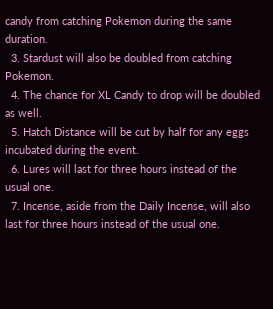candy from catching Pokemon during the same duration.
  3. Stardust will also be doubled from catching Pokemon.
  4. The chance for XL Candy to drop will be doubled as well.
  5. Hatch Distance will be cut by half for any eggs incubated during the event.
  6. Lures will last for three hours instead of the usual one.
  7. Incense, aside from the Daily Incense, will also last for three hours instead of the usual one.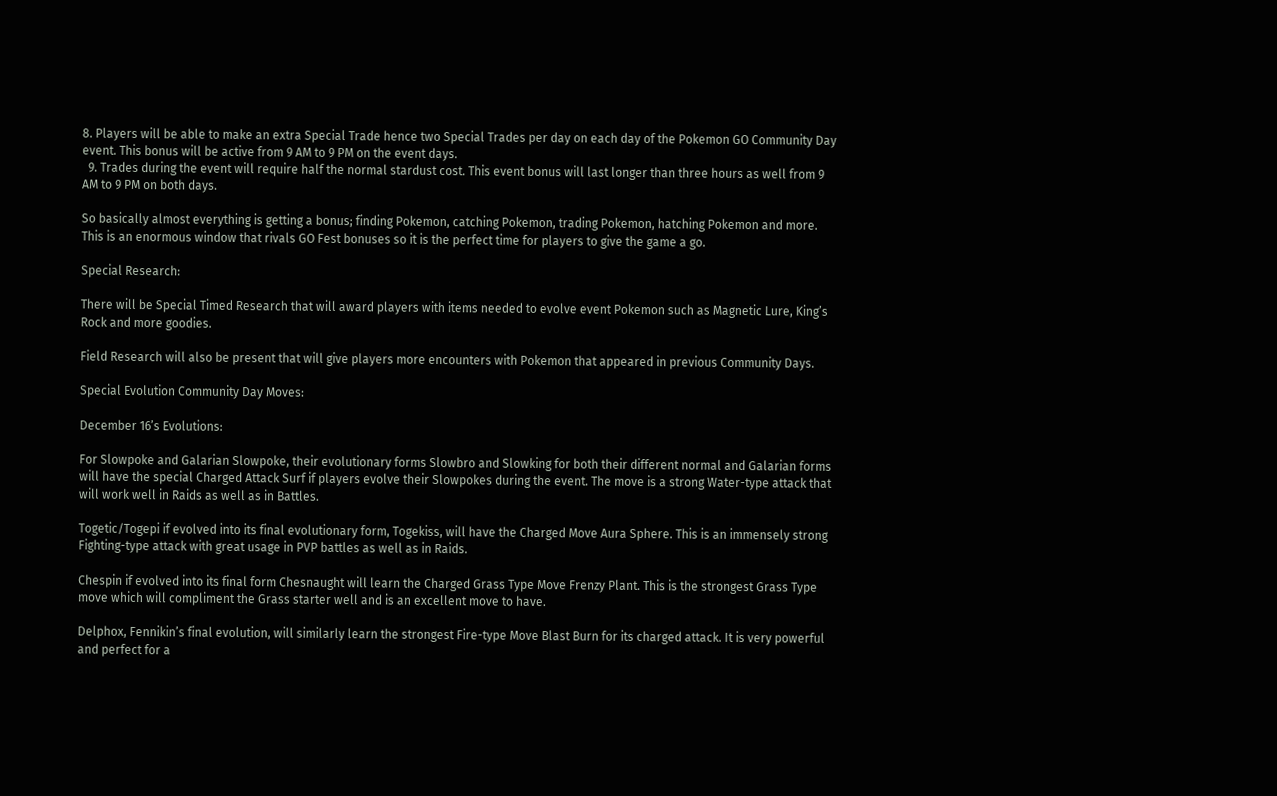8. Players will be able to make an extra Special Trade hence two Special Trades per day on each day of the Pokemon GO Community Day event. This bonus will be active from 9 AM to 9 PM on the event days.
  9. Trades during the event will require half the normal stardust cost. This event bonus will last longer than three hours as well from 9 AM to 9 PM on both days.

So basically almost everything is getting a bonus; finding Pokemon, catching Pokemon, trading Pokemon, hatching Pokemon and more. This is an enormous window that rivals GO Fest bonuses so it is the perfect time for players to give the game a go.

Special Research:

There will be Special Timed Research that will award players with items needed to evolve event Pokemon such as Magnetic Lure, King’s Rock and more goodies.

Field Research will also be present that will give players more encounters with Pokemon that appeared in previous Community Days.

Special Evolution Community Day Moves:

December 16’s Evolutions:

For Slowpoke and Galarian Slowpoke, their evolutionary forms Slowbro and Slowking for both their different normal and Galarian forms will have the special Charged Attack Surf if players evolve their Slowpokes during the event. The move is a strong Water-type attack that will work well in Raids as well as in Battles.

Togetic/Togepi if evolved into its final evolutionary form, Togekiss, will have the Charged Move Aura Sphere. This is an immensely strong Fighting-type attack with great usage in PVP battles as well as in Raids.

Chespin if evolved into its final form Chesnaught will learn the Charged Grass Type Move Frenzy Plant. This is the strongest Grass Type move which will compliment the Grass starter well and is an excellent move to have.

Delphox, Fennikin’s final evolution, will similarly learn the strongest Fire-type Move Blast Burn for its charged attack. It is very powerful and perfect for a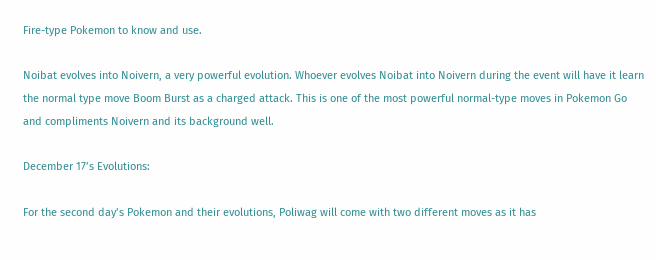Fire-type Pokemon to know and use.

Noibat evolves into Noivern, a very powerful evolution. Whoever evolves Noibat into Noivern during the event will have it learn the normal type move Boom Burst as a charged attack. This is one of the most powerful normal-type moves in Pokemon Go and compliments Noivern and its background well.

December 17’s Evolutions:

For the second day’s Pokemon and their evolutions, Poliwag will come with two different moves as it has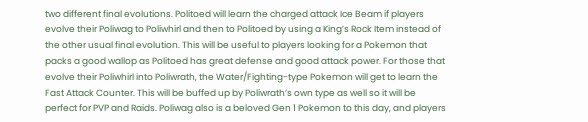two different final evolutions. Politoed will learn the charged attack Ice Beam if players evolve their Poliwag to Poliwhirl and then to Politoed by using a King’s Rock Item instead of the other usual final evolution. This will be useful to players looking for a Pokemon that packs a good wallop as Politoed has great defense and good attack power. For those that evolve their Poliwhirl into Poliwrath, the Water/Fighting-type Pokemon will get to learn the Fast Attack Counter. This will be buffed up by Poliwrath’s own type as well so it will be perfect for PVP and Raids. Poliwag also is a beloved Gen 1 Pokemon to this day, and players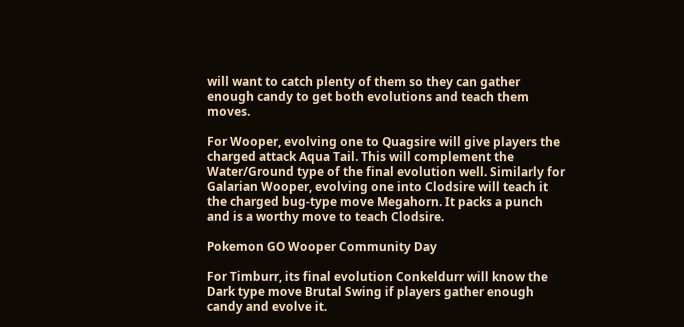will want to catch plenty of them so they can gather enough candy to get both evolutions and teach them moves.

For Wooper, evolving one to Quagsire will give players the charged attack Aqua Tail. This will complement the Water/Ground type of the final evolution well. Similarly for Galarian Wooper, evolving one into Clodsire will teach it the charged bug-type move Megahorn. It packs a punch and is a worthy move to teach Clodsire.

Pokemon GO Wooper Community Day

For Timburr, its final evolution Conkeldurr will know the Dark type move Brutal Swing if players gather enough candy and evolve it.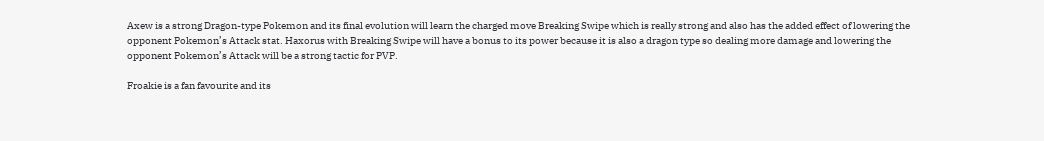Axew is a strong Dragon-type Pokemon and its final evolution will learn the charged move Breaking Swipe which is really strong and also has the added effect of lowering the opponent Pokemon’s Attack stat. Haxorus with Breaking Swipe will have a bonus to its power because it is also a dragon type so dealing more damage and lowering the opponent Pokemon’s Attack will be a strong tactic for PVP.

Froakie is a fan favourite and its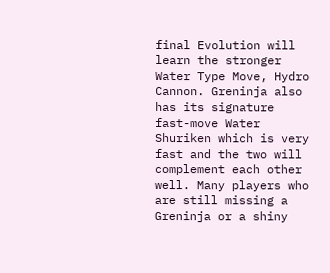final Evolution will learn the stronger Water Type Move, Hydro Cannon. Greninja also has its signature fast-move Water Shuriken which is very fast and the two will complement each other well. Many players who are still missing a Greninja or a shiny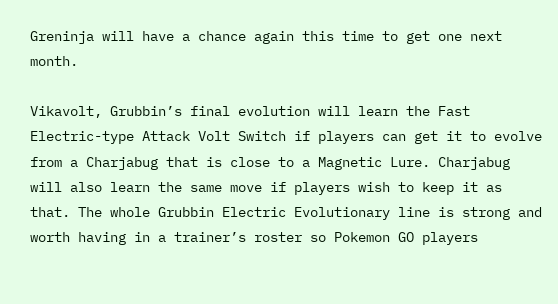Greninja will have a chance again this time to get one next month.

Vikavolt, Grubbin’s final evolution will learn the Fast Electric-type Attack Volt Switch if players can get it to evolve from a Charjabug that is close to a Magnetic Lure. Charjabug will also learn the same move if players wish to keep it as that. The whole Grubbin Electric Evolutionary line is strong and worth having in a trainer’s roster so Pokemon GO players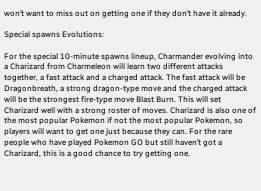won’t want to miss out on getting one if they don’t have it already.

Special spawns Evolutions:

For the special 10-minute spawns lineup, Charmander evolving into a Charizard from Charmeleon will learn two different attacks together, a fast attack and a charged attack. The fast attack will be Dragonbreath, a strong dragon-type move and the charged attack will be the strongest fire-type move Blast Burn. This will set Charizard well with a strong roster of moves. Charizard is also one of the most popular Pokemon if not the most popular Pokemon, so players will want to get one just because they can. For the rare people who have played Pokemon GO but still haven’t got a Charizard, this is a good chance to try getting one.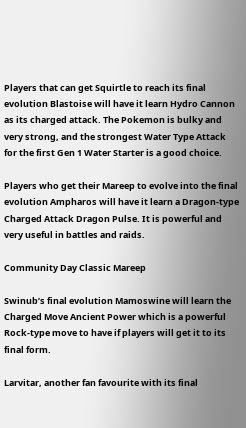Players that can get Squirtle to reach its final evolution Blastoise will have it learn Hydro Cannon as its charged attack. The Pokemon is bulky and very strong, and the strongest Water Type Attack for the first Gen 1 Water Starter is a good choice.

Players who get their Mareep to evolve into the final evolution Ampharos will have it learn a Dragon-type Charged Attack Dragon Pulse. It is powerful and very useful in battles and raids.

Community Day Classic Mareep

Swinub’s final evolution Mamoswine will learn the Charged Move Ancient Power which is a powerful Rock-type move to have if players will get it to its final form.

Larvitar, another fan favourite with its final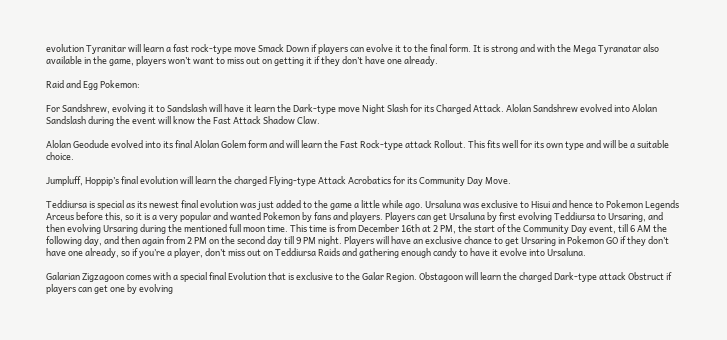evolution Tyranitar will learn a fast rock-type move Smack Down if players can evolve it to the final form. It is strong and with the Mega Tyranatar also available in the game, players won’t want to miss out on getting it if they don’t have one already.

Raid and Egg Pokemon:

For Sandshrew, evolving it to Sandslash will have it learn the Dark-type move Night Slash for its Charged Attack. Alolan Sandshrew evolved into Alolan Sandslash during the event will know the Fast Attack Shadow Claw.

Alolan Geodude evolved into its final Alolan Golem form and will learn the Fast Rock-type attack Rollout. This fits well for its own type and will be a suitable choice.

Jumpluff, Hoppip’s final evolution will learn the charged Flying-type Attack Acrobatics for its Community Day Move.

Teddiursa is special as its newest final evolution was just added to the game a little while ago. Ursaluna was exclusive to Hisui and hence to Pokemon Legends Arceus before this, so it is a very popular and wanted Pokemon by fans and players. Players can get Ursaluna by first evolving Teddiursa to Ursaring, and then evolving Ursaring during the mentioned full moon time. This time is from December 16th at 2 PM, the start of the Community Day event, till 6 AM the following day, and then again from 2 PM on the second day till 9 PM night. Players will have an exclusive chance to get Ursaring in Pokemon GO if they don’t have one already, so if you’re a player, don’t miss out on Teddiursa Raids and gathering enough candy to have it evolve into Ursaluna.

Galarian Zigzagoon comes with a special final Evolution that is exclusive to the Galar Region. Obstagoon will learn the charged Dark-type attack Obstruct if players can get one by evolving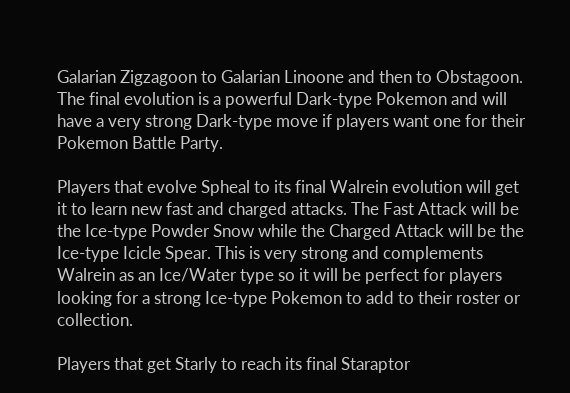Galarian Zigzagoon to Galarian Linoone and then to Obstagoon. The final evolution is a powerful Dark-type Pokemon and will have a very strong Dark-type move if players want one for their Pokemon Battle Party.

Players that evolve Spheal to its final Walrein evolution will get it to learn new fast and charged attacks. The Fast Attack will be the Ice-type Powder Snow while the Charged Attack will be the Ice-type Icicle Spear. This is very strong and complements Walrein as an Ice/Water type so it will be perfect for players looking for a strong Ice-type Pokemon to add to their roster or collection.

Players that get Starly to reach its final Staraptor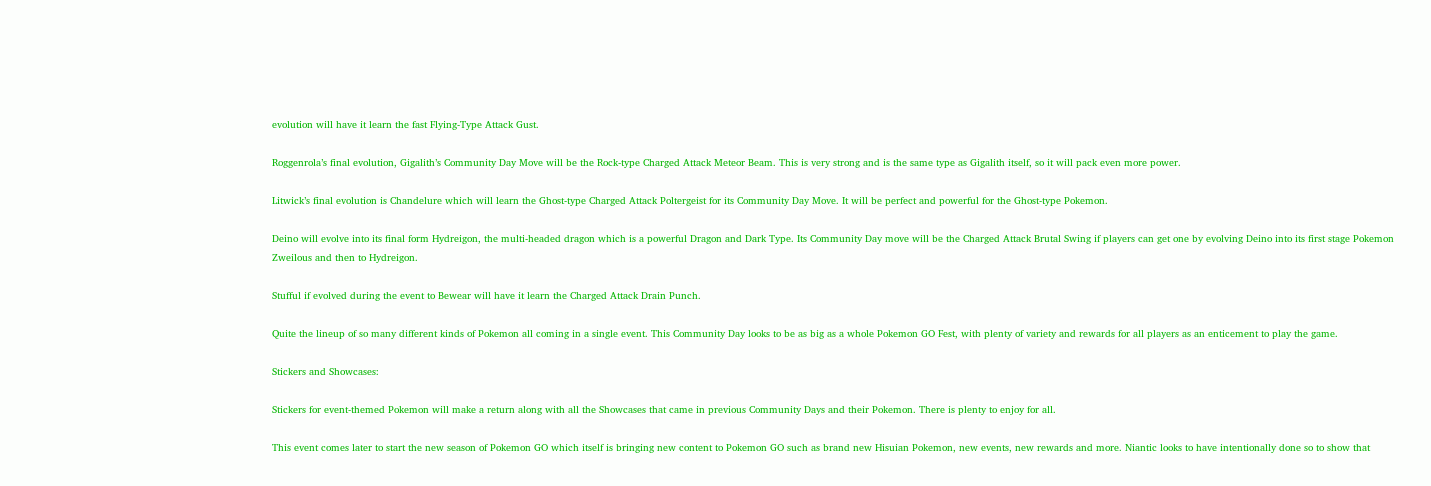evolution will have it learn the fast Flying-Type Attack Gust.

Roggenrola’s final evolution, Gigalith’s Community Day Move will be the Rock-type Charged Attack Meteor Beam. This is very strong and is the same type as Gigalith itself, so it will pack even more power.

Litwick’s final evolution is Chandelure which will learn the Ghost-type Charged Attack Poltergeist for its Community Day Move. It will be perfect and powerful for the Ghost-type Pokemon.

Deino will evolve into its final form Hydreigon, the multi-headed dragon which is a powerful Dragon and Dark Type. Its Community Day move will be the Charged Attack Brutal Swing if players can get one by evolving Deino into its first stage Pokemon Zweilous and then to Hydreigon.

Stufful if evolved during the event to Bewear will have it learn the Charged Attack Drain Punch.

Quite the lineup of so many different kinds of Pokemon all coming in a single event. This Community Day looks to be as big as a whole Pokemon GO Fest, with plenty of variety and rewards for all players as an enticement to play the game.

Stickers and Showcases:

Stickers for event-themed Pokemon will make a return along with all the Showcases that came in previous Community Days and their Pokemon. There is plenty to enjoy for all.

This event comes later to start the new season of Pokemon GO which itself is bringing new content to Pokemon GO such as brand new Hisuian Pokemon, new events, new rewards and more. Niantic looks to have intentionally done so to show that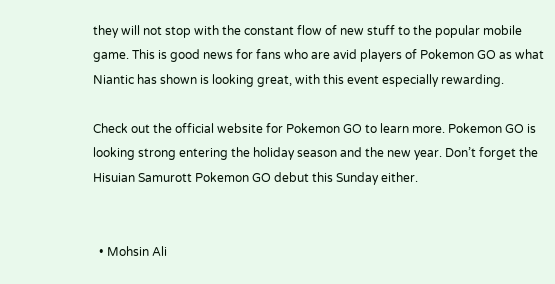they will not stop with the constant flow of new stuff to the popular mobile game. This is good news for fans who are avid players of Pokemon GO as what Niantic has shown is looking great, with this event especially rewarding.

Check out the official website for Pokemon GO to learn more. Pokemon GO is looking strong entering the holiday season and the new year. Don’t forget the Hisuian Samurott Pokemon GO debut this Sunday either.


  • Mohsin Ali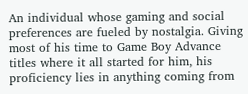An individual whose gaming and social preferences are fueled by nostalgia. Giving most of his time to Game Boy Advance titles where it all started for him, his proficiency lies in anything coming from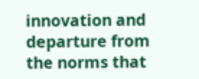innovation and departure from the norms that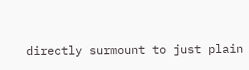directly surmount to just plain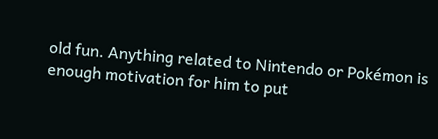old fun. Anything related to Nintendo or Pokémon is enough motivation for him to put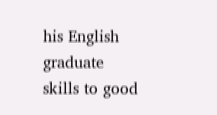his English graduate skills to good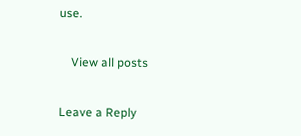use.

    View all posts

Leave a Reply